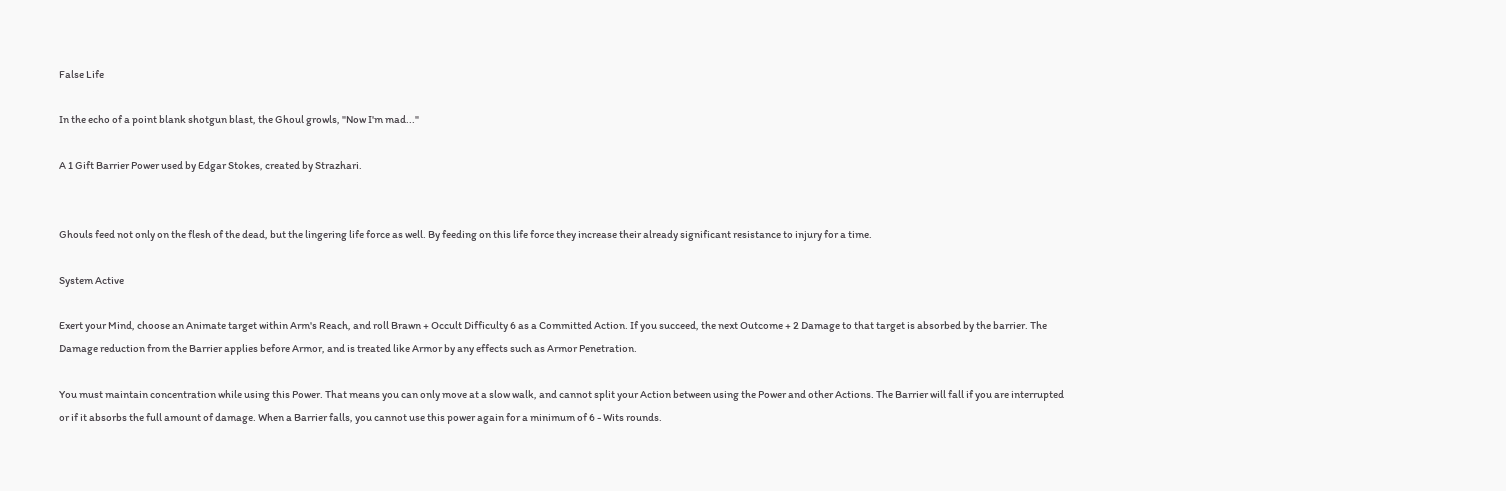False Life

In the echo of a point blank shotgun blast, the Ghoul growls, "Now I'm mad..."

A 1 Gift Barrier Power used by Edgar Stokes, created by Strazhari.


Ghouls feed not only on the flesh of the dead, but the lingering life force as well. By feeding on this life force they increase their already significant resistance to injury for a time.

System Active

Exert your Mind, choose an Animate target within Arm's Reach, and roll Brawn + Occult Difficulty 6 as a Committed Action. If you succeed, the next Outcome + 2 Damage to that target is absorbed by the barrier. The Damage reduction from the Barrier applies before Armor, and is treated like Armor by any effects such as Armor Penetration.

You must maintain concentration while using this Power. That means you can only move at a slow walk, and cannot split your Action between using the Power and other Actions. The Barrier will fall if you are interrupted or if it absorbs the full amount of damage. When a Barrier falls, you cannot use this power again for a minimum of 6 - Wits rounds.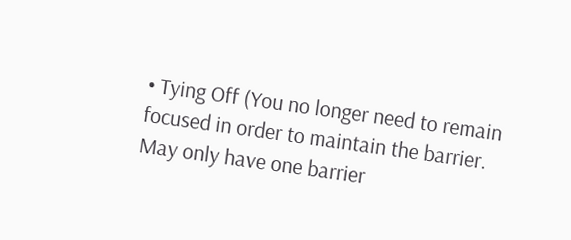• Tying Off (You no longer need to remain focused in order to maintain the barrier. May only have one barrier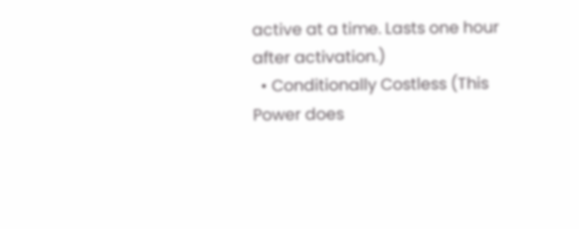active at a time. Lasts one hour after activation.)
  • Conditionally Costless (This Power does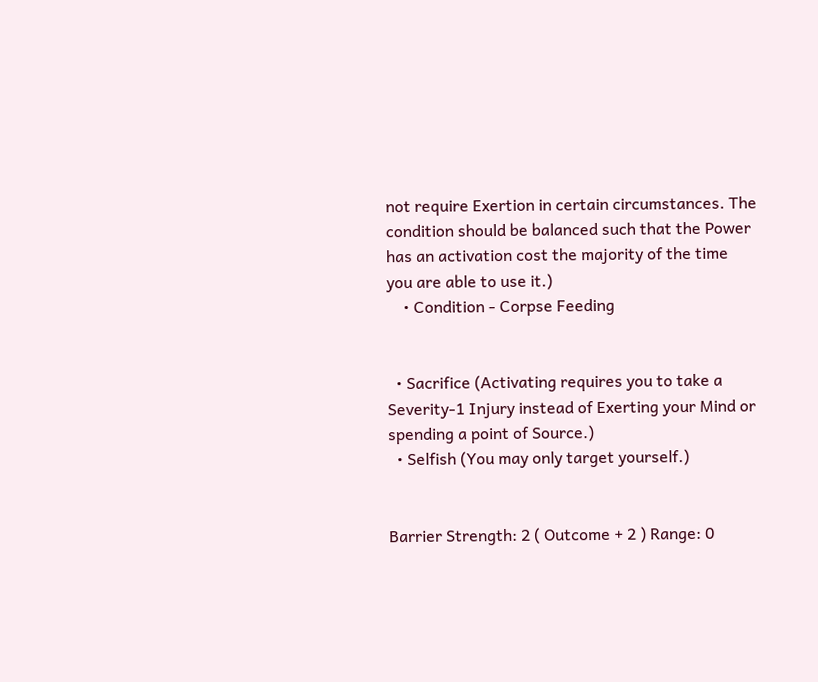not require Exertion in certain circumstances. The condition should be balanced such that the Power has an activation cost the majority of the time you are able to use it.)
    • Condition - Corpse Feeding


  • Sacrifice (Activating requires you to take a Severity-1 Injury instead of Exerting your Mind or spending a point of Source.)
  • Selfish (You may only target yourself.)


Barrier Strength: 2 ( Outcome + 2 ) Range: 0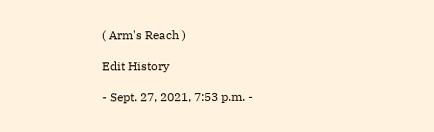( Arm's Reach )

Edit History

- Sept. 27, 2021, 7:53 p.m. -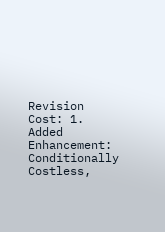Revision Cost: 1. Added Enhancement: Conditionally Costless,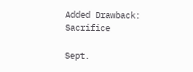Added Drawback: Sacrifice

Sept.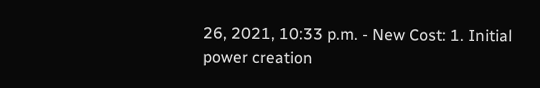26, 2021, 10:33 p.m. - New Cost: 1. Initial power creation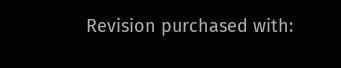Revision purchased with: